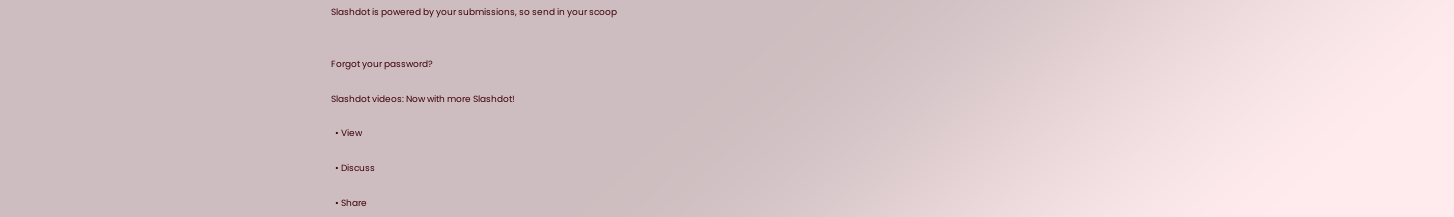Slashdot is powered by your submissions, so send in your scoop


Forgot your password?

Slashdot videos: Now with more Slashdot!

  • View

  • Discuss

  • Share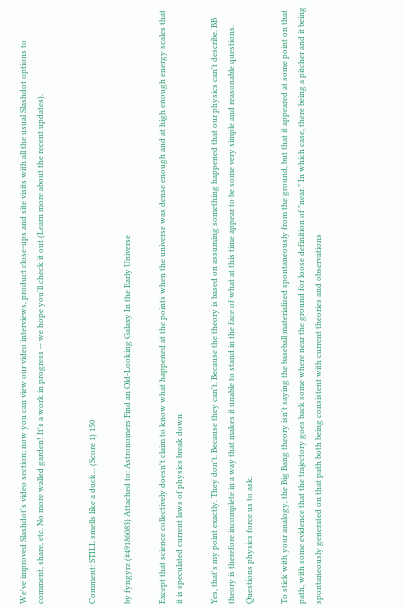We've improved Slashdot's video section; now you can view our video interviews, product close-ups and site visits with all the usual Slashdot options to comment, share, etc. No more walled garden! It's a work in progress -- we hope you'll check it out (Learn more about the recent updates).


Comment: STILL smells like a duck... (Score 1) 150

by fyngyrz (#49186083) Attached to: Astronomers Find an Old-Looking Galaxy In the Early Universe

Except that science collectively doesn't claim to know what happened at the points when the universe was dense enough and at high enough energy scales that it is speculated current laws of physics break down

Yes, that's my point exactly. They don't. Because they can't. Because the theory is based on assuming something happened that our physics can't describe. BB theory is therefore incomplete in a way that makes it unable to stand in the face of what at this time appear to be some very simple and reasonable questions. Questions physics force us to ask.

To stick with your analogy, the Big Bang theory isn't saying the baseball materialized spontaneously from the ground, but that it appeared at some point on that path, with some evidence that the trajectory goes back some where near the ground for loose definition of "near." In which case, there being a pitcher and it being spontaneously generated on that path both being consistent with current theories and observations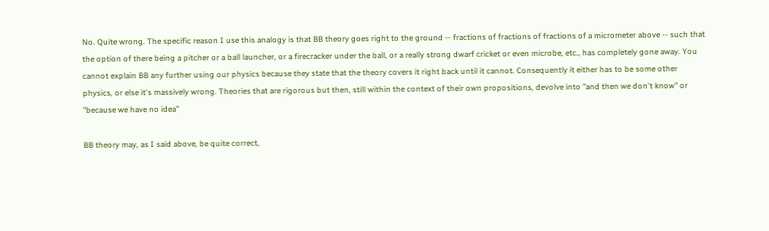No. Quite wrong. The specific reason I use this analogy is that BB theory goes right to the ground -- fractions of fractions of fractions of a micrometer above -- such that the option of there being a pitcher or a ball launcher, or a firecracker under the ball, or a really strong dwarf cricket or even microbe, etc., has completely gone away. You cannot explain BB any further using our physics because they state that the theory covers it right back until it cannot. Consequently it either has to be some other physics, or else it's massively wrong. Theories that are rigorous but then, still within the context of their own propositions, devolve into "and then we don't know" or "because we have no idea"

BB theory may, as I said above, be quite correct,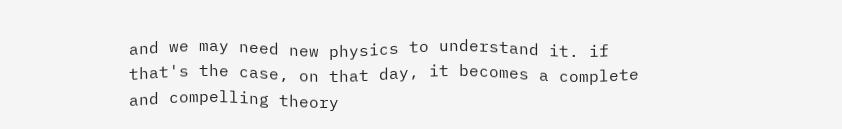and we may need new physics to understand it. if that's the case, on that day, it becomes a complete and compelling theory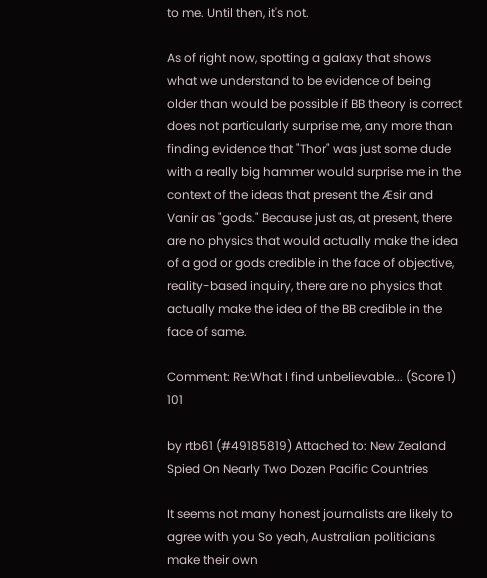to me. Until then, it's not.

As of right now, spotting a galaxy that shows what we understand to be evidence of being older than would be possible if BB theory is correct does not particularly surprise me, any more than finding evidence that "Thor" was just some dude with a really big hammer would surprise me in the context of the ideas that present the Æsir and Vanir as "gods." Because just as, at present, there are no physics that would actually make the idea of a god or gods credible in the face of objective, reality-based inquiry, there are no physics that actually make the idea of the BB credible in the face of same.

Comment: Re:What I find unbelievable... (Score 1) 101

by rtb61 (#49185819) Attached to: New Zealand Spied On Nearly Two Dozen Pacific Countries

It seems not many honest journalists are likely to agree with you So yeah, Australian politicians make their own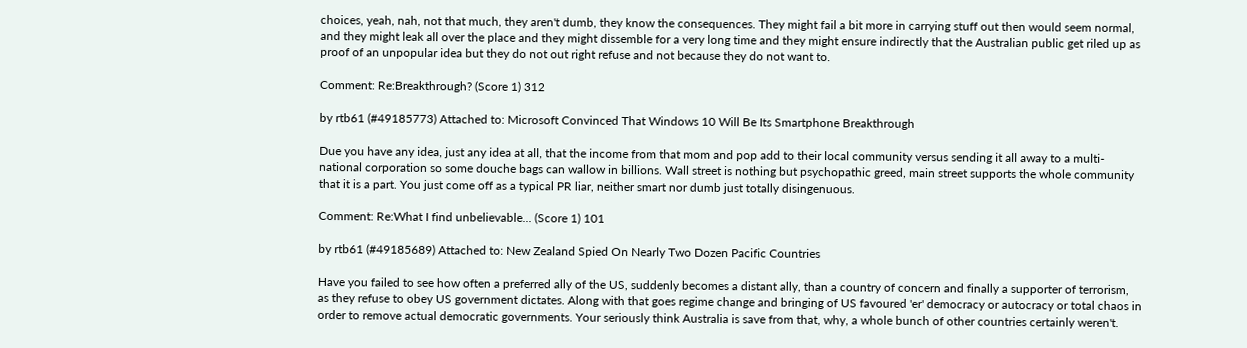choices, yeah, nah, not that much, they aren't dumb, they know the consequences. They might fail a bit more in carrying stuff out then would seem normal, and they might leak all over the place and they might dissemble for a very long time and they might ensure indirectly that the Australian public get riled up as proof of an unpopular idea but they do not out right refuse and not because they do not want to.

Comment: Re:Breakthrough? (Score 1) 312

by rtb61 (#49185773) Attached to: Microsoft Convinced That Windows 10 Will Be Its Smartphone Breakthrough

Due you have any idea, just any idea at all, that the income from that mom and pop add to their local community versus sending it all away to a multi-national corporation so some douche bags can wallow in billions. Wall street is nothing but psychopathic greed, main street supports the whole community that it is a part. You just come off as a typical PR liar, neither smart nor dumb just totally disingenuous.

Comment: Re:What I find unbelievable... (Score 1) 101

by rtb61 (#49185689) Attached to: New Zealand Spied On Nearly Two Dozen Pacific Countries

Have you failed to see how often a preferred ally of the US, suddenly becomes a distant ally, than a country of concern and finally a supporter of terrorism, as they refuse to obey US government dictates. Along with that goes regime change and bringing of US favoured 'er' democracy or autocracy or total chaos in order to remove actual democratic governments. Your seriously think Australia is save from that, why, a whole bunch of other countries certainly weren't.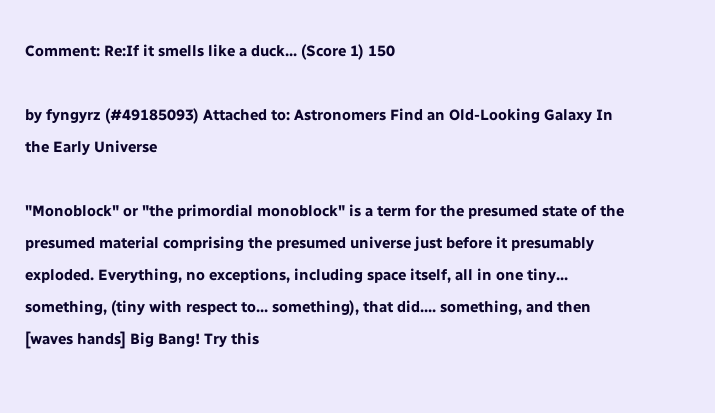Comment: Re:If it smells like a duck... (Score 1) 150

by fyngyrz (#49185093) Attached to: Astronomers Find an Old-Looking Galaxy In the Early Universe

"Monoblock" or "the primordial monoblock" is a term for the presumed state of the presumed material comprising the presumed universe just before it presumably exploded. Everything, no exceptions, including space itself, all in one tiny... something, (tiny with respect to... something), that did.... something, and then [waves hands] Big Bang! Try this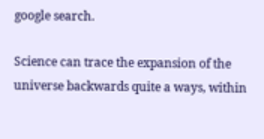google search.

Science can trace the expansion of the universe backwards quite a ways, within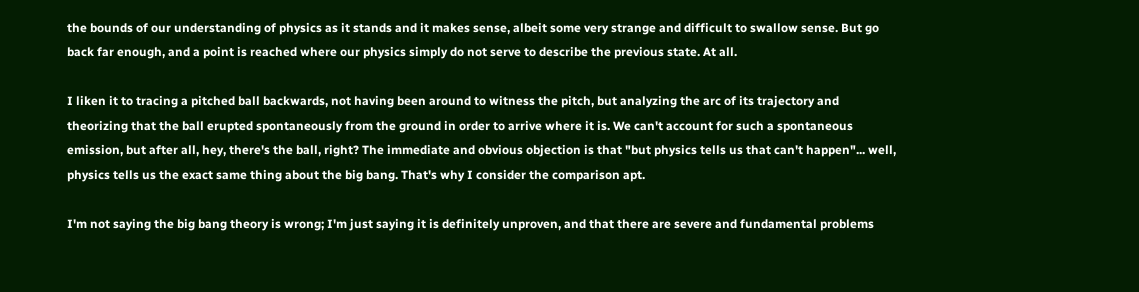the bounds of our understanding of physics as it stands and it makes sense, albeit some very strange and difficult to swallow sense. But go back far enough, and a point is reached where our physics simply do not serve to describe the previous state. At all.

I liken it to tracing a pitched ball backwards, not having been around to witness the pitch, but analyzing the arc of its trajectory and theorizing that the ball erupted spontaneously from the ground in order to arrive where it is. We can't account for such a spontaneous emission, but after all, hey, there's the ball, right? The immediate and obvious objection is that "but physics tells us that can't happen"... well, physics tells us the exact same thing about the big bang. That's why I consider the comparison apt.

I'm not saying the big bang theory is wrong; I'm just saying it is definitely unproven, and that there are severe and fundamental problems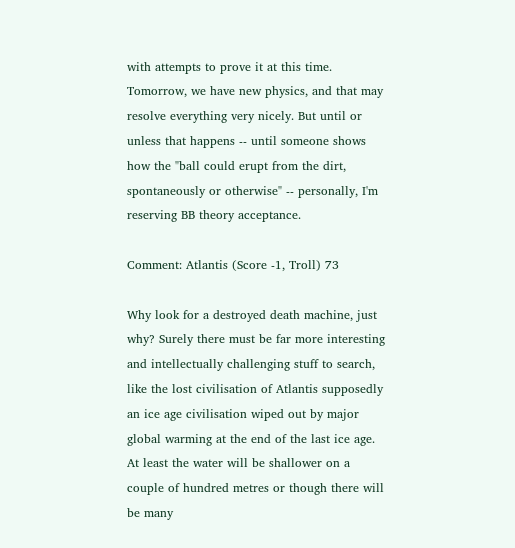with attempts to prove it at this time. Tomorrow, we have new physics, and that may resolve everything very nicely. But until or unless that happens -- until someone shows how the "ball could erupt from the dirt, spontaneously or otherwise" -- personally, I'm reserving BB theory acceptance.

Comment: Atlantis (Score -1, Troll) 73

Why look for a destroyed death machine, just why? Surely there must be far more interesting and intellectually challenging stuff to search, like the lost civilisation of Atlantis supposedly an ice age civilisation wiped out by major global warming at the end of the last ice age. At least the water will be shallower on a couple of hundred metres or though there will be many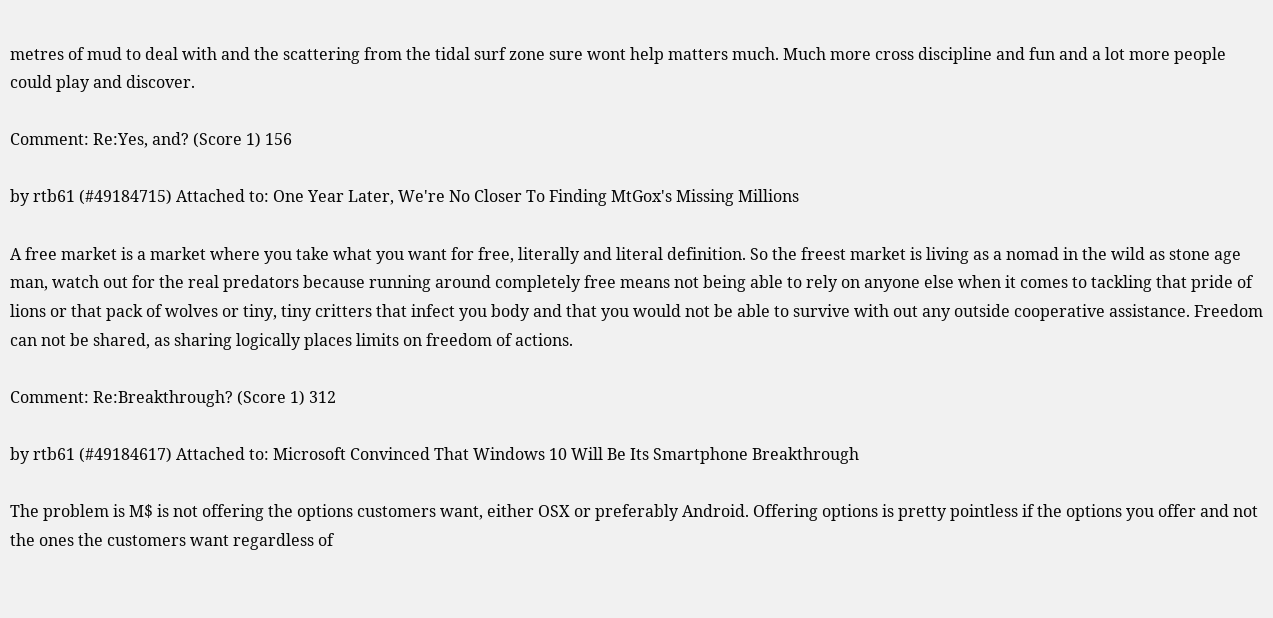metres of mud to deal with and the scattering from the tidal surf zone sure wont help matters much. Much more cross discipline and fun and a lot more people could play and discover.

Comment: Re:Yes, and? (Score 1) 156

by rtb61 (#49184715) Attached to: One Year Later, We're No Closer To Finding MtGox's Missing Millions

A free market is a market where you take what you want for free, literally and literal definition. So the freest market is living as a nomad in the wild as stone age man, watch out for the real predators because running around completely free means not being able to rely on anyone else when it comes to tackling that pride of lions or that pack of wolves or tiny, tiny critters that infect you body and that you would not be able to survive with out any outside cooperative assistance. Freedom can not be shared, as sharing logically places limits on freedom of actions.

Comment: Re:Breakthrough? (Score 1) 312

by rtb61 (#49184617) Attached to: Microsoft Convinced That Windows 10 Will Be Its Smartphone Breakthrough

The problem is M$ is not offering the options customers want, either OSX or preferably Android. Offering options is pretty pointless if the options you offer and not the ones the customers want regardless of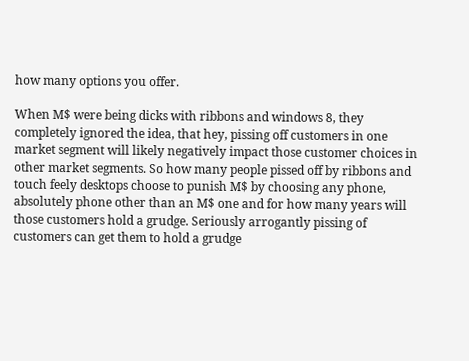how many options you offer.

When M$ were being dicks with ribbons and windows 8, they completely ignored the idea, that hey, pissing off customers in one market segment will likely negatively impact those customer choices in other market segments. So how many people pissed off by ribbons and touch feely desktops choose to punish M$ by choosing any phone, absolutely phone other than an M$ one and for how many years will those customers hold a grudge. Seriously arrogantly pissing of customers can get them to hold a grudge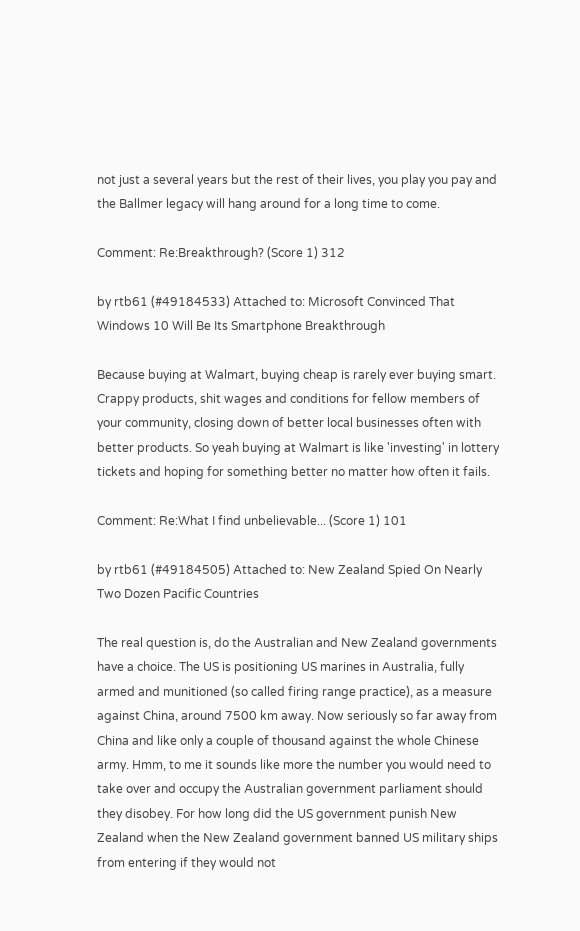not just a several years but the rest of their lives, you play you pay and the Ballmer legacy will hang around for a long time to come.

Comment: Re:Breakthrough? (Score 1) 312

by rtb61 (#49184533) Attached to: Microsoft Convinced That Windows 10 Will Be Its Smartphone Breakthrough

Because buying at Walmart, buying cheap is rarely ever buying smart. Crappy products, shit wages and conditions for fellow members of your community, closing down of better local businesses often with better products. So yeah buying at Walmart is like 'investing' in lottery tickets and hoping for something better no matter how often it fails.

Comment: Re:What I find unbelievable... (Score 1) 101

by rtb61 (#49184505) Attached to: New Zealand Spied On Nearly Two Dozen Pacific Countries

The real question is, do the Australian and New Zealand governments have a choice. The US is positioning US marines in Australia, fully armed and munitioned (so called firing range practice), as a measure against China, around 7500 km away. Now seriously so far away from China and like only a couple of thousand against the whole Chinese army. Hmm, to me it sounds like more the number you would need to take over and occupy the Australian government parliament should they disobey. For how long did the US government punish New Zealand when the New Zealand government banned US military ships from entering if they would not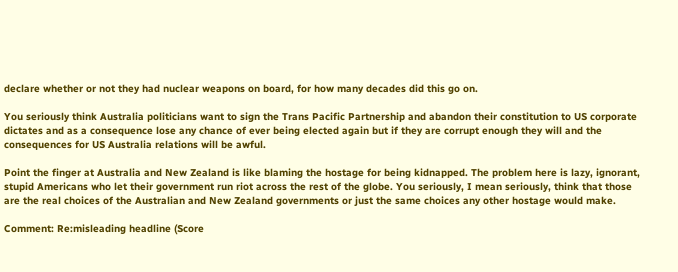declare whether or not they had nuclear weapons on board, for how many decades did this go on.

You seriously think Australia politicians want to sign the Trans Pacific Partnership and abandon their constitution to US corporate dictates and as a consequence lose any chance of ever being elected again but if they are corrupt enough they will and the consequences for US Australia relations will be awful.

Point the finger at Australia and New Zealand is like blaming the hostage for being kidnapped. The problem here is lazy, ignorant, stupid Americans who let their government run riot across the rest of the globe. You seriously, I mean seriously, think that those are the real choices of the Australian and New Zealand governments or just the same choices any other hostage would make.

Comment: Re:misleading headline (Score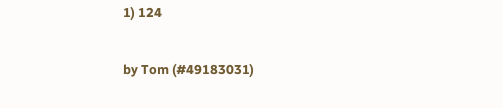1) 124

by Tom (#49183031)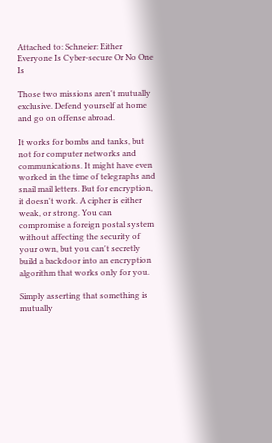Attached to: Schneier: Either Everyone Is Cyber-secure Or No One Is

Those two missions aren't mutually exclusive. Defend yourself at home and go on offense abroad.

It works for bombs and tanks, but not for computer networks and communications. It might have even worked in the time of telegraphs and snail mail letters. But for encryption, it doesn't work. A cipher is either weak, or strong. You can compromise a foreign postal system without affecting the security of your own, but you can't secretly build a backdoor into an encryption algorithm that works only for you.

Simply asserting that something is mutually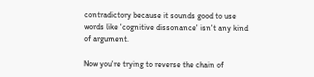contradictory because it sounds good to use words like 'cognitive dissonance' isn't any kind of argument.

Now you're trying to reverse the chain of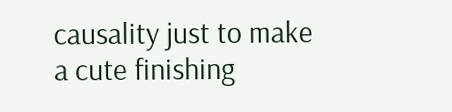causality just to make a cute finishing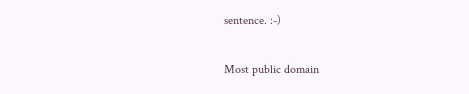sentence. :-)

Most public domain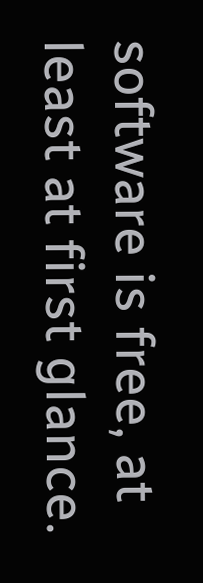software is free, at least at first glance.